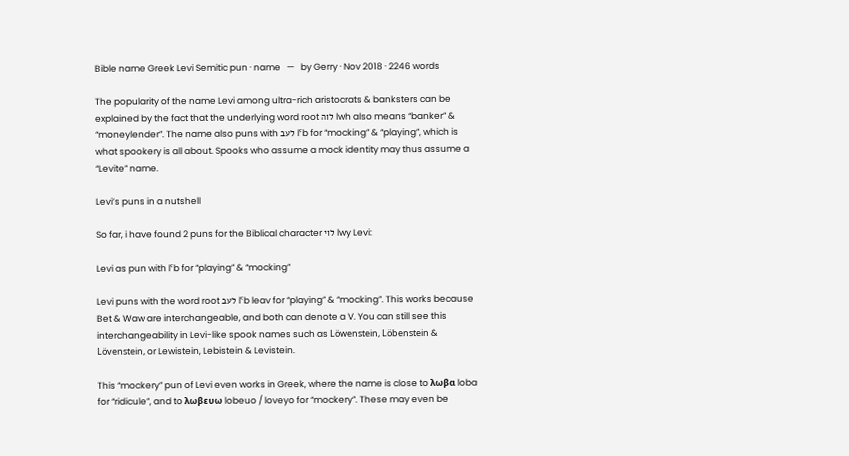Bible name Greek Levi Semitic pun · name   —   by Gerry · Nov 2018 · 2246 words

The popularity of the name Levi among ultra-rich aristocrats & banksters can be explained by the fact that the underlying word root לוה lwh also means “banker” & “moneylender”. The name also puns with לעב lˁb for “mocking” & “playing”, which is what spookery is all about. Spooks who assume a mock identity may thus assume a “Levite” name.

Levi’s puns in a nutshell

So far, i have found 2 puns for the Biblical character לוי lwy Levi:

Levi as pun with lˁb for “playing” & “mocking”

Levi puns with the word root לעב lˁb leav for “playing” & “mocking”. This works because Bet & Waw are interchangeable, and both can denote a V. You can still see this interchangeability in Levi-like spook names such as Löwenstein, Löbenstein & Lövenstein, or Lewistein, Lebistein & Levistein.

This “mockery” pun of Levi even works in Greek, where the name is close to λωβα loba for “ridicule”, and to λωβευω lobeuo / loveyo for “mockery”. These may even be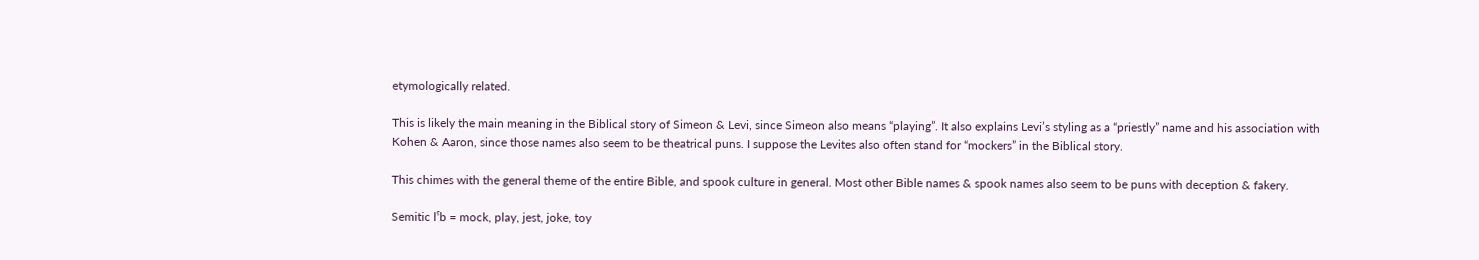etymologically related.

This is likely the main meaning in the Biblical story of Simeon & Levi, since Simeon also means “playing”. It also explains Levi’s styling as a “priestly” name and his association with Kohen & Aaron, since those names also seem to be theatrical puns. I suppose the Levites also often stand for “mockers” in the Biblical story.

This chimes with the general theme of the entire Bible, and spook culture in general. Most other Bible names & spook names also seem to be puns with deception & fakery.

Semitic lˁb = mock, play, jest, joke, toy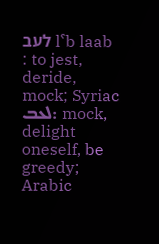לעב lˁb laab : to jest, deride, mock; Syriac ܠܥܒ: mock, delight oneself, be greedy; Arabic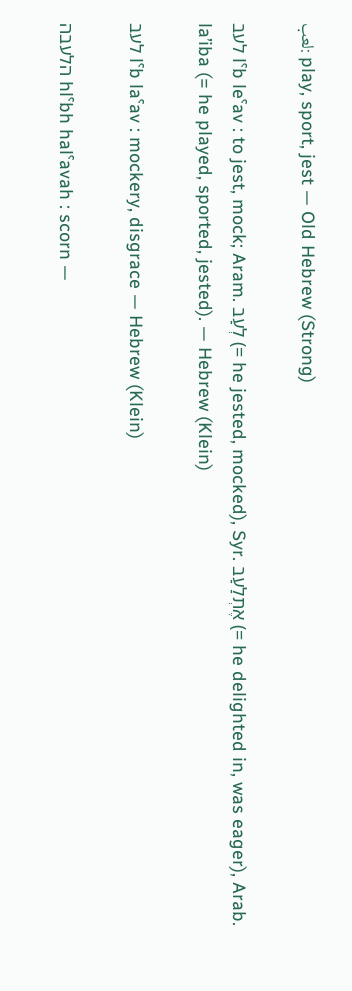لعب: play, sport, jest — Old Hebrew (Strong)

לעב lˁb leˁav : to jest, mock; Aram. לְעַב (= he jested, mocked), Syr. אֶתְלַעַב (= he delighted in, was eager), Arab. la’iba (= he played, sported, jested). — Hebrew (Klein)

לעב lˁb laˁav : mockery, disgrace — Hebrew (Klein)

הלעבה hlˁbh halˁavah : scorn —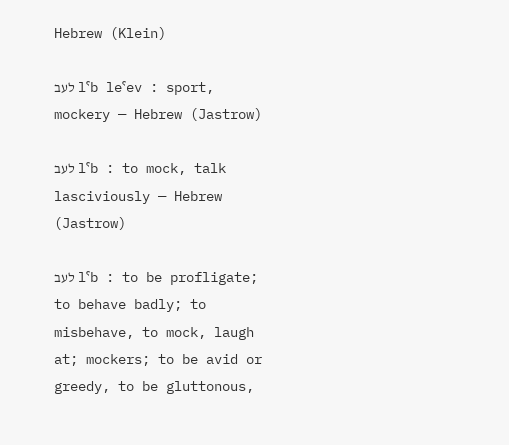Hebrew (Klein)

לעב lˁb leˁev : sport, mockery — Hebrew (Jastrow)

לעב lˁb : to mock, talk lasciviously — Hebrew (Jastrow)

לעב lˁb : to be profligate; to behave badly; to misbehave, to mock, laugh at; mockers; to be avid or greedy, to be gluttonous,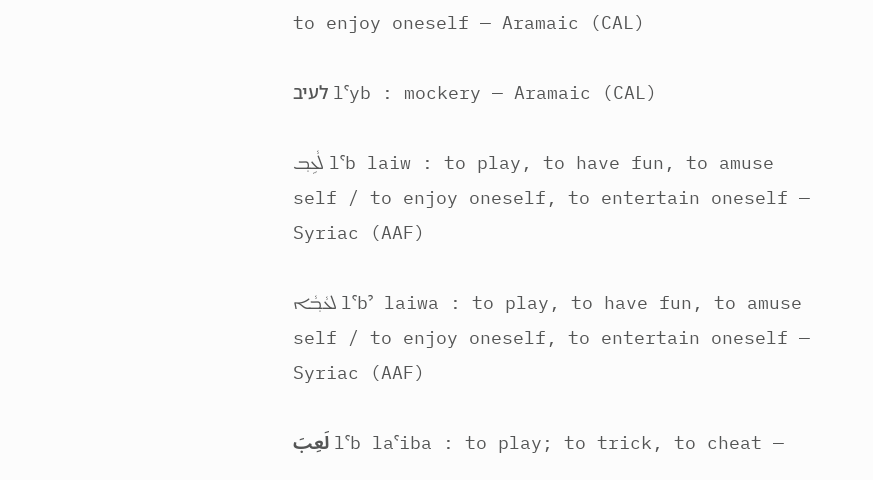to enjoy oneself — Aramaic (CAL)

לעיב lˁyb : mockery — Aramaic (CAL)

ܠܵܥܹܒ݂ lˁb laiw : to play, to have fun, to amuse self / to enjoy oneself, to entertain oneself — Syriac (AAF)

ܠܥܵܒ݂ܵܐ lˁbˀ laiwa : to play, to have fun, to amuse self / to enjoy oneself, to entertain oneself — Syriac (AAF)

لَعِبَ lˁb laˁiba : to play; to trick, to cheat —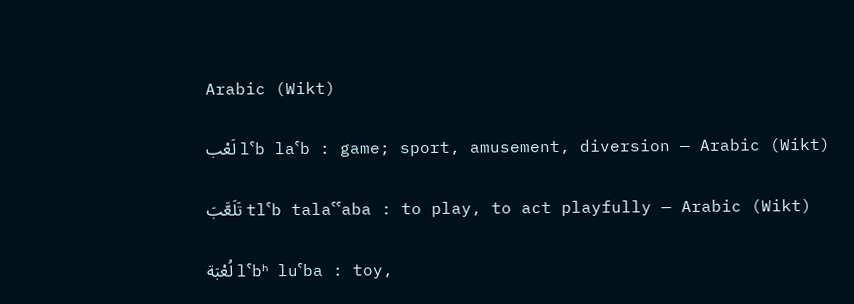Arabic (Wikt)

لَعْب lˁb laˁb : game; sport, amusement, diversion — Arabic (Wikt)

تَلَعَّبَ tlˁb talaˁˁaba : to play, to act playfully — Arabic (Wikt)

لُعْبَة lˁbʰ luˁba : toy,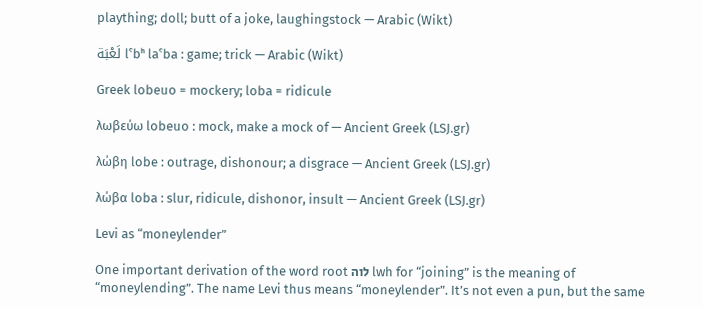plaything; doll; butt of a joke, laughingstock — Arabic (Wikt)

لَعْبَة lˁbʰ laˁba : game; trick — Arabic (Wikt)

Greek lobeuo = mockery; loba = ridicule

λωβεύω lobeuo : mock, make a mock of — Ancient Greek (LSJ.gr)

λώβη lobe : outrage, dishonour; a disgrace — Ancient Greek (LSJ.gr)

λώβα loba : slur, ridicule, dishonor, insult — Ancient Greek (LSJ.gr)

Levi as “moneylender”

One important derivation of the word root לוה lwh for “joining” is the meaning of “moneylending”. The name Levi thus means “moneylender”. It’s not even a pun, but the same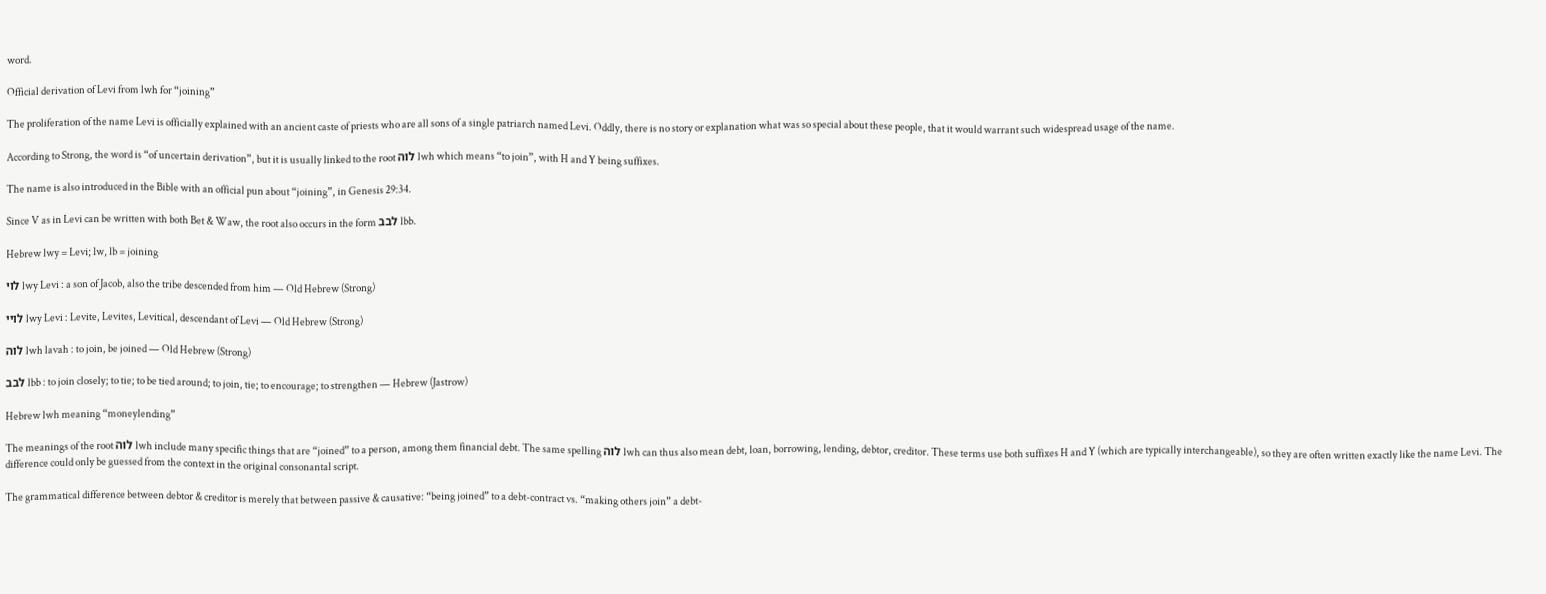word.

Official derivation of Levi from lwh for “joining”

The proliferation of the name Levi is officially explained with an ancient caste of priests who are all sons of a single patriarch named Levi. Oddly, there is no story or explanation what was so special about these people, that it would warrant such widespread usage of the name.

According to Strong, the word is “of uncertain derivation”, but it is usually linked to the root לוה lwh which means “to join”, with H and Y being suffixes.

The name is also introduced in the Bible with an official pun about “joining”, in Genesis 29:34.

Since V as in Levi can be written with both Bet & Waw, the root also occurs in the form לבב lbb.

Hebrew lwy = Levi; lw, lb = joining

לוי lwy Levi : a son of Jacob, also the tribe descended from him — Old Hebrew (Strong)

לויי lwy Levi : Levite, Levites, Levitical, descendant of Levi — Old Hebrew (Strong)

לוה lwh lavah : to join, be joined — Old Hebrew (Strong)

לבב lbb : to join closely; to tie; to be tied around; to join, tie; to encourage; to strengthen — Hebrew (Jastrow)

Hebrew lwh meaning “moneylending”

The meanings of the root לוה lwh include many specific things that are “joined” to a person, among them financial debt. The same spelling לוה lwh can thus also mean debt, loan, borrowing, lending, debtor, creditor. These terms use both suffixes H and Y (which are typically interchangeable), so they are often written exactly like the name Levi. The difference could only be guessed from the context in the original consonantal script.

The grammatical difference between debtor & creditor is merely that between passive & causative: “being joined” to a debt-contract vs. “making others join” a debt-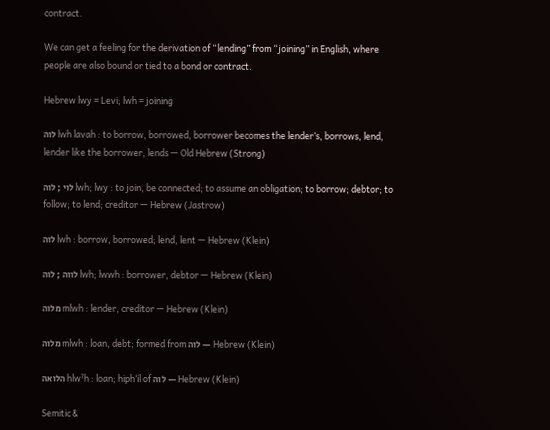contract.

We can get a feeling for the derivation of “lending” from “joining” in English, where people are also bound or tied to a bond or contract.

Hebrew lwy = Levi; lwh = joining

לוה lwh lavah : to borrow, borrowed, borrower becomes the lender’s, borrows, lend, lender like the borrower, lends — Old Hebrew (Strong)

לוי ; לוה lwh; lwy : to join, be connected; to assume an obligation; to borrow; debtor; to follow; to lend; creditor — Hebrew (Jastrow)

לוה lwh : borrow, borrowed; lend, lent — Hebrew (Klein)

לווה ; לוה lwh; lwwh : borrower, debtor — Hebrew (Klein)

מלוה mlwh : lender, creditor — Hebrew (Klein)

מלוה mlwh : loan, debt; formed from לוה — Hebrew (Klein)

הלואה hlwˀh : loan; hiph‘il of לוה — Hebrew (Klein)

Semitic &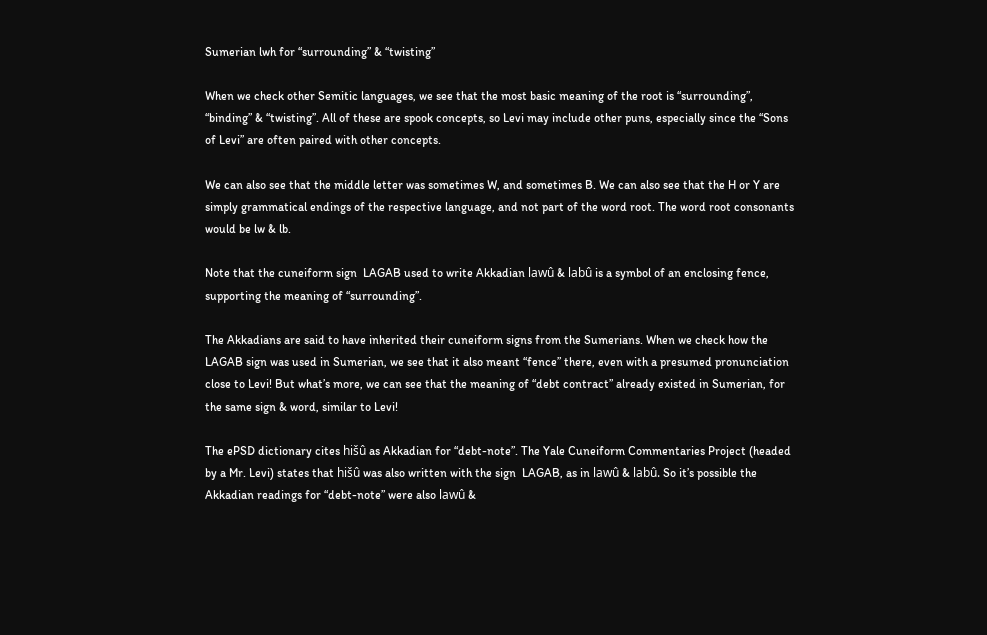Sumerian lwh for “surrounding” & “twisting”

When we check other Semitic languages, we see that the most basic meaning of the root is “surrounding”, “binding” & “twisting”. All of these are spook concepts, so Levi may include other puns, especially since the “Sons of Levi” are often paired with other concepts.

We can also see that the middle letter was sometimes W, and sometimes B. We can also see that the H or Y are simply grammatical endings of the respective language, and not part of the word root. The word root consonants would be lw & lb.

Note that the cuneiform sign  LAGAB used to write Akkadian lawû & labû is a symbol of an enclosing fence, supporting the meaning of “surrounding”.

The Akkadians are said to have inherited their cuneiform signs from the Sumerians. When we check how the  LAGAB sign was used in Sumerian, we see that it also meant “fence” there, even with a presumed pronunciation close to Levi! But what’s more, we can see that the meaning of “debt contract” already existed in Sumerian, for the same sign & word, similar to Levi!

The ePSD dictionary cites hišû as Akkadian for “debt-note”. The Yale Cuneiform Commentaries Project (headed by a Mr. Levi) states that hišû was also written with the sign  LAGAB, as in lawû & labû. So it’s possible the Akkadian readings for “debt-note” were also lawû &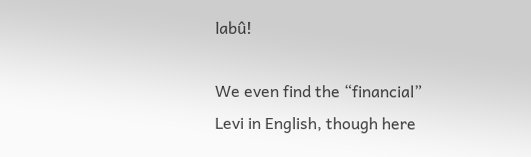labû!

We even find the “financial” Levi in English, though here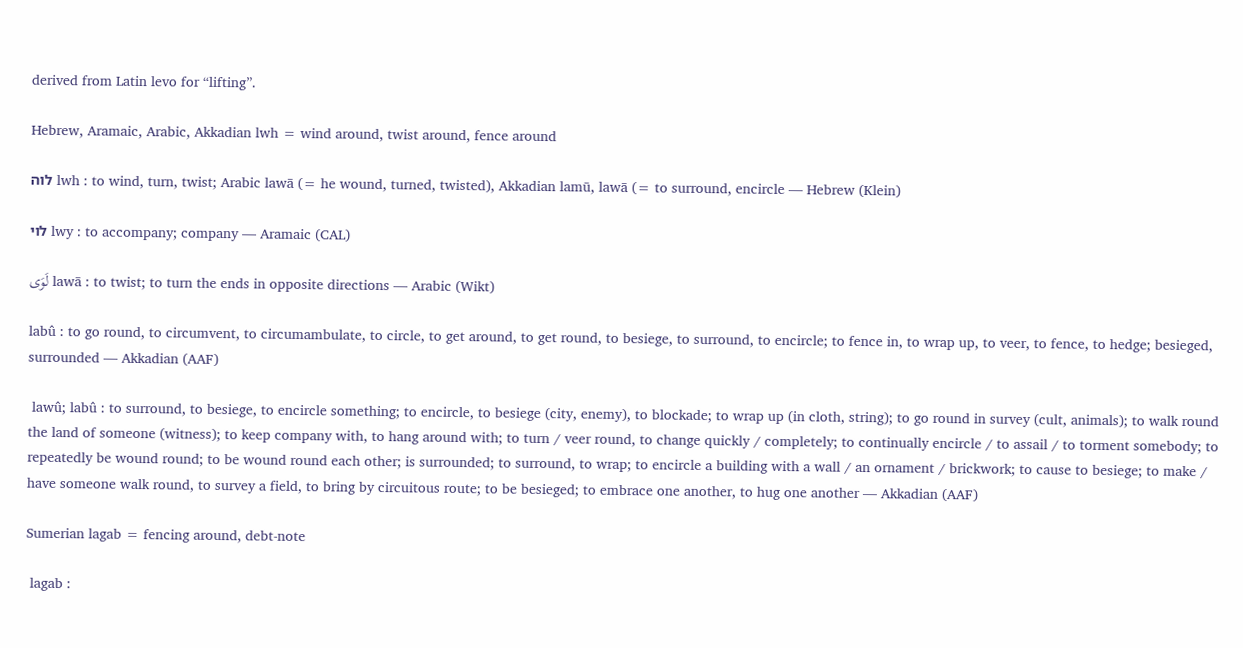derived from Latin levo for “lifting”.

Hebrew, Aramaic, Arabic, Akkadian lwh = wind around, twist around, fence around

לוה lwh : to wind, turn, twist; Arabic lawā (= he wound, turned, twisted), Akkadian lamū, lawā (= to surround, encircle — Hebrew (Klein)

לוי lwy : to accompany; company — Aramaic (CAL)

لَوَى lawā : to twist; to turn the ends in opposite directions — Arabic (Wikt)

labû : to go round, to circumvent, to circumambulate, to circle, to get around, to get round, to besiege, to surround, to encircle; to fence in, to wrap up, to veer, to fence, to hedge; besieged, surrounded — Akkadian (AAF)

 lawû; labû : to surround, to besiege, to encircle something; to encircle, to besiege (city, enemy), to blockade; to wrap up (in cloth, string); to go round in survey (cult, animals); to walk round the land of someone (witness); to keep company with, to hang around with; to turn / veer round, to change quickly / completely; to continually encircle / to assail / to torment somebody; to repeatedly be wound round; to be wound round each other; is surrounded; to surround, to wrap; to encircle a building with a wall / an ornament / brickwork; to cause to besiege; to make / have someone walk round, to survey a field, to bring by circuitous route; to be besieged; to embrace one another, to hug one another — Akkadian (AAF)

Sumerian lagab = fencing around, debt-note

 lagab :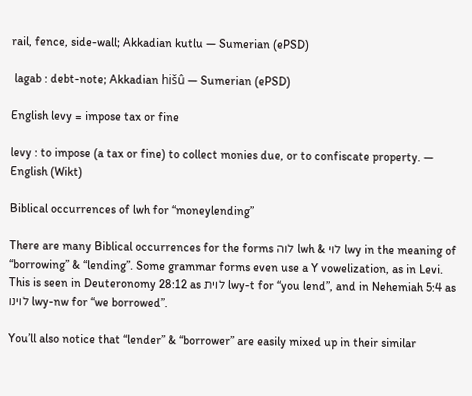rail, fence, side-wall; Akkadian kutlu — Sumerian (ePSD)

 lagab : debt-note; Akkadian hišû — Sumerian (ePSD)

English levy = impose tax or fine

levy : to impose (a tax or fine) to collect monies due, or to confiscate property. — English (Wikt)

Biblical occurrences of lwh for “moneylending”

There are many Biblical occurrences for the forms לוה lwh & לוי lwy in the meaning of “borrowing” & “lending”. Some grammar forms even use a Y vowelization, as in Levi. This is seen in Deuteronomy 28:12 as לוית lwy-t for “you lend”, and in Nehemiah 5:4 as לוינו lwy-nw for “we borrowed”.

You’ll also notice that “lender” & “borrower” are easily mixed up in their similar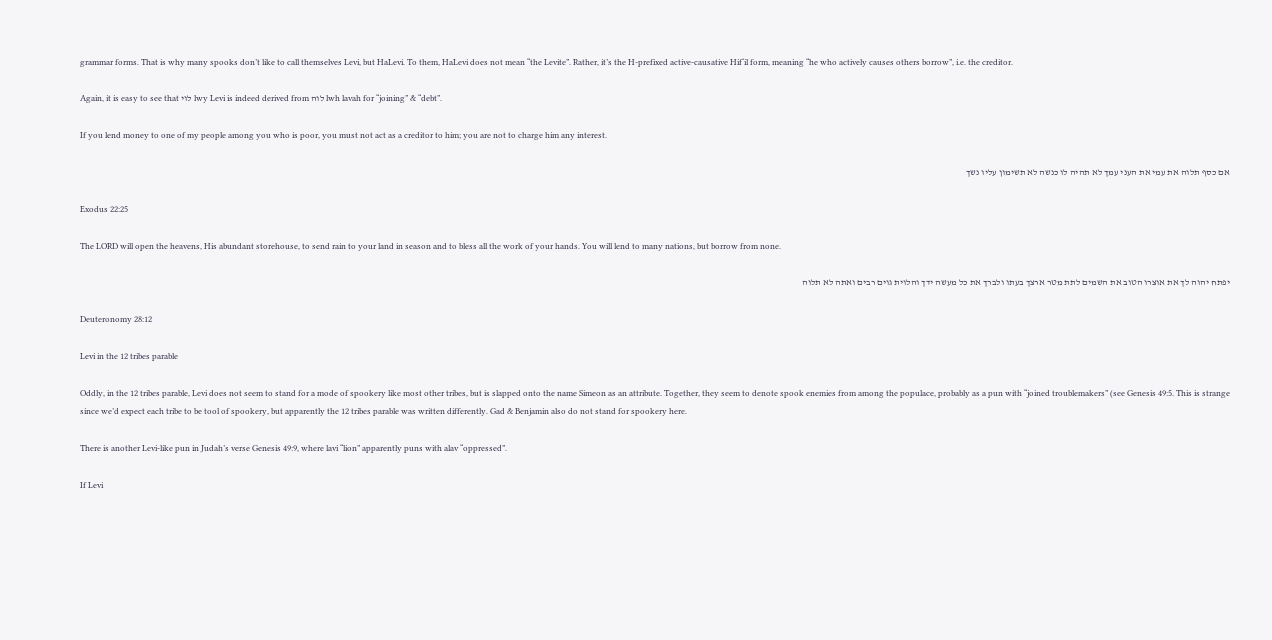grammar forms. That is why many spooks don’t like to call themselves Levi, but HaLevi. To them, HaLevi does not mean “the Levite”. Rather, it’s the H-prefixed active-causative Hif‘il form, meaning “he who actively causes others borrow”, i.e. the creditor.

Again, it is easy to see that לוי lwy Levi is indeed derived from לוה lwh lavah for “joining” & “debt”.

If you lend money to one of my people among you who is poor, you must not act as a creditor to him; you are not to charge him any interest.

אם כסף תלוה את עמי את העני עמך לא תהיה לו כנשה לא תשימון עליו נשך

Exodus 22:25

The LORD will open the heavens, His abundant storehouse, to send rain to your land in season and to bless all the work of your hands. You will lend to many nations, but borrow from none.

יפתח יהוה לך את אוצרו הטוב את השמים לתת מטר ארצך בעתו ולברך את כל מעשה ידך והלוית גוים רבים ואתה לא תלוה

Deuteronomy 28:12

Levi in the 12 tribes parable

Oddly, in the 12 tribes parable, Levi does not seem to stand for a mode of spookery like most other tribes, but is slapped onto the name Simeon as an attribute. Together, they seem to denote spook enemies from among the populace, probably as a pun with “joined troublemakers” (see Genesis 49:5. This is strange since we’d expect each tribe to be tool of spookery, but apparently the 12 tribes parable was written differently. Gad & Benjamin also do not stand for spookery here.

There is another Levi-like pun in Judah’s verse Genesis 49:9, where lavi “lion” apparently puns with alav “oppressed”.

If Levi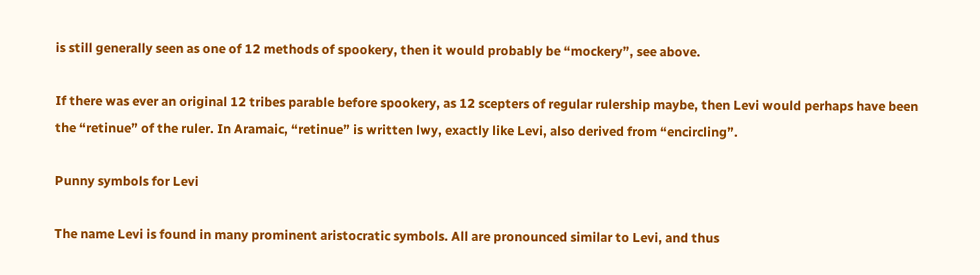is still generally seen as one of 12 methods of spookery, then it would probably be “mockery”, see above.

If there was ever an original 12 tribes parable before spookery, as 12 scepters of regular rulership maybe, then Levi would perhaps have been the “retinue” of the ruler. In Aramaic, “retinue” is written lwy, exactly like Levi, also derived from “encircling”.

Punny symbols for Levi

The name Levi is found in many prominent aristocratic symbols. All are pronounced similar to Levi, and thus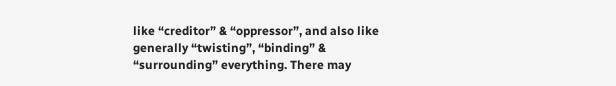like “creditor” & “oppressor”, and also like generally “twisting”, “binding” & “surrounding” everything. There may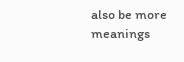also be more meanings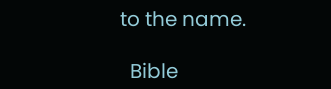to the name.

  Bible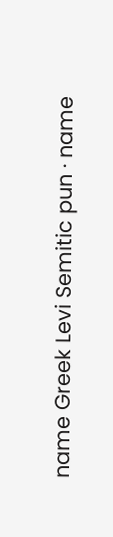name Greek Levi Semitic pun · name